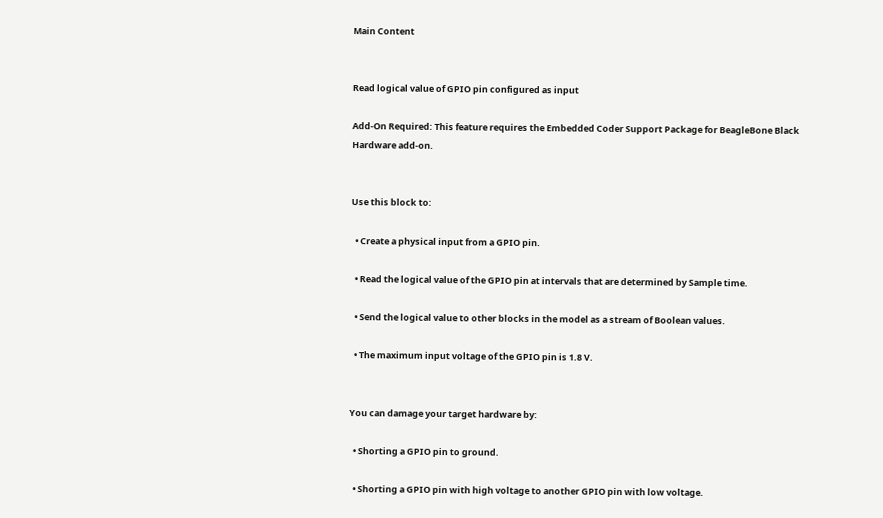Main Content


Read logical value of GPIO pin configured as input

Add-On Required: This feature requires the Embedded Coder Support Package for BeagleBone Black Hardware add-on.


Use this block to:

  • Create a physical input from a GPIO pin.

  • Read the logical value of the GPIO pin at intervals that are determined by Sample time.

  • Send the logical value to other blocks in the model as a stream of Boolean values.

  • The maximum input voltage of the GPIO pin is 1.8 V.


You can damage your target hardware by:

  • Shorting a GPIO pin to ground.

  • Shorting a GPIO pin with high voltage to another GPIO pin with low voltage.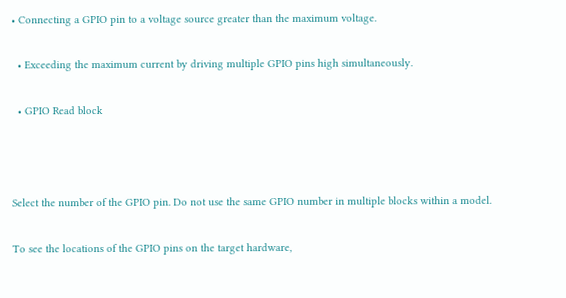• Connecting a GPIO pin to a voltage source greater than the maximum voltage.

  • Exceeding the maximum current by driving multiple GPIO pins high simultaneously.

  • GPIO Read block



Select the number of the GPIO pin. Do not use the same GPIO number in multiple blocks within a model.

To see the locations of the GPIO pins on the target hardware,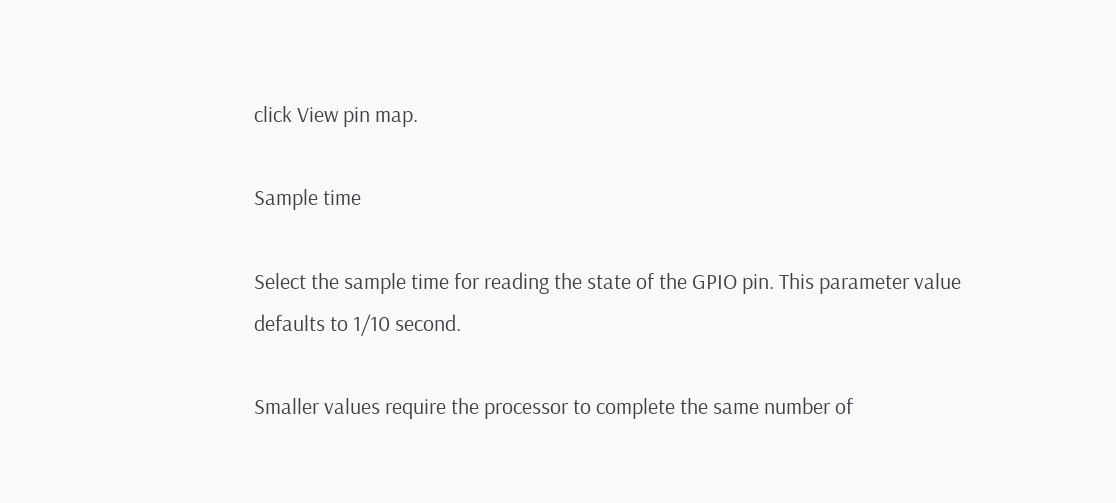click View pin map.

Sample time

Select the sample time for reading the state of the GPIO pin. This parameter value defaults to 1/10 second.

Smaller values require the processor to complete the same number of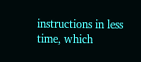instructions in less time, which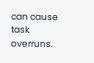can cause task overruns.